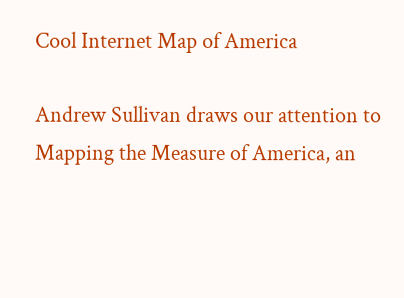Cool Internet Map of America

Andrew Sullivan draws our attention to Mapping the Measure of America, an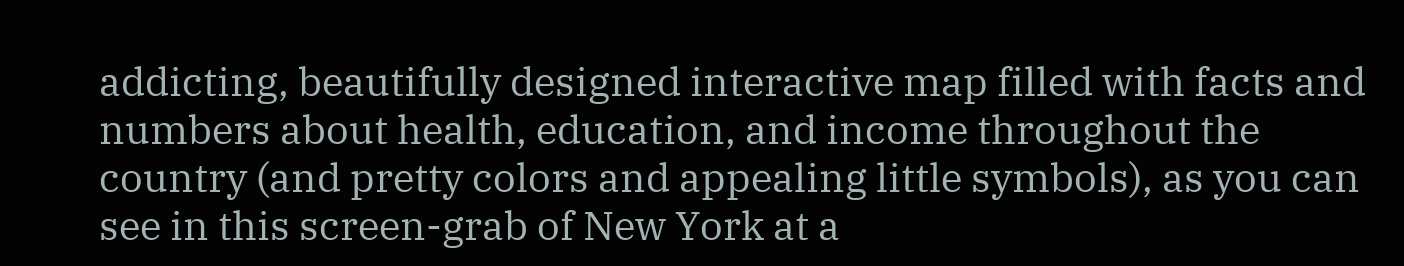addicting, beautifully designed interactive map filled with facts and numbers about health, education, and income throughout the country (and pretty colors and appealing little symbols), as you can see in this screen-grab of New York at a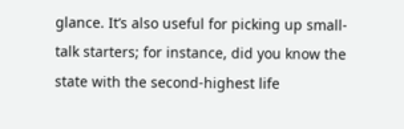glance. It’s also useful for picking up small-talk starters; for instance, did you know the state with the second-highest life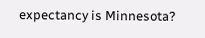expectancy is Minnesota?